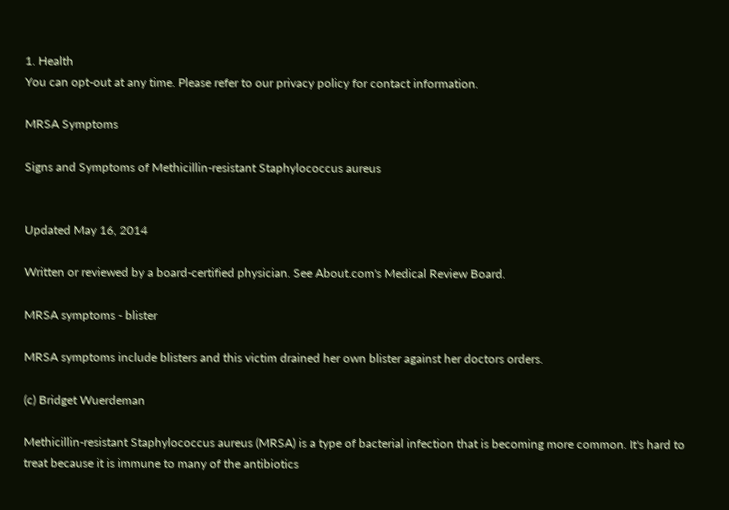1. Health
You can opt-out at any time. Please refer to our privacy policy for contact information.

MRSA Symptoms

Signs and Symptoms of Methicillin-resistant Staphylococcus aureus


Updated May 16, 2014

Written or reviewed by a board-certified physician. See About.com's Medical Review Board.

MRSA symptoms - blister

MRSA symptoms include blisters and this victim drained her own blister against her doctors orders.

(c) Bridget Wuerdeman

Methicillin-resistant Staphylococcus aureus (MRSA) is a type of bacterial infection that is becoming more common. It's hard to treat because it is immune to many of the antibiotics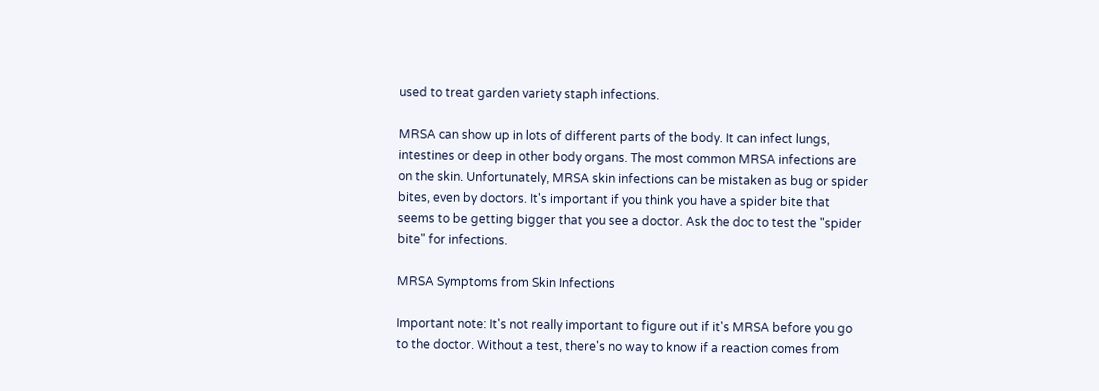used to treat garden variety staph infections.

MRSA can show up in lots of different parts of the body. It can infect lungs, intestines or deep in other body organs. The most common MRSA infections are on the skin. Unfortunately, MRSA skin infections can be mistaken as bug or spider bites, even by doctors. It's important if you think you have a spider bite that seems to be getting bigger that you see a doctor. Ask the doc to test the "spider bite" for infections.

MRSA Symptoms from Skin Infections

Important note: It's not really important to figure out if it's MRSA before you go to the doctor. Without a test, there's no way to know if a reaction comes from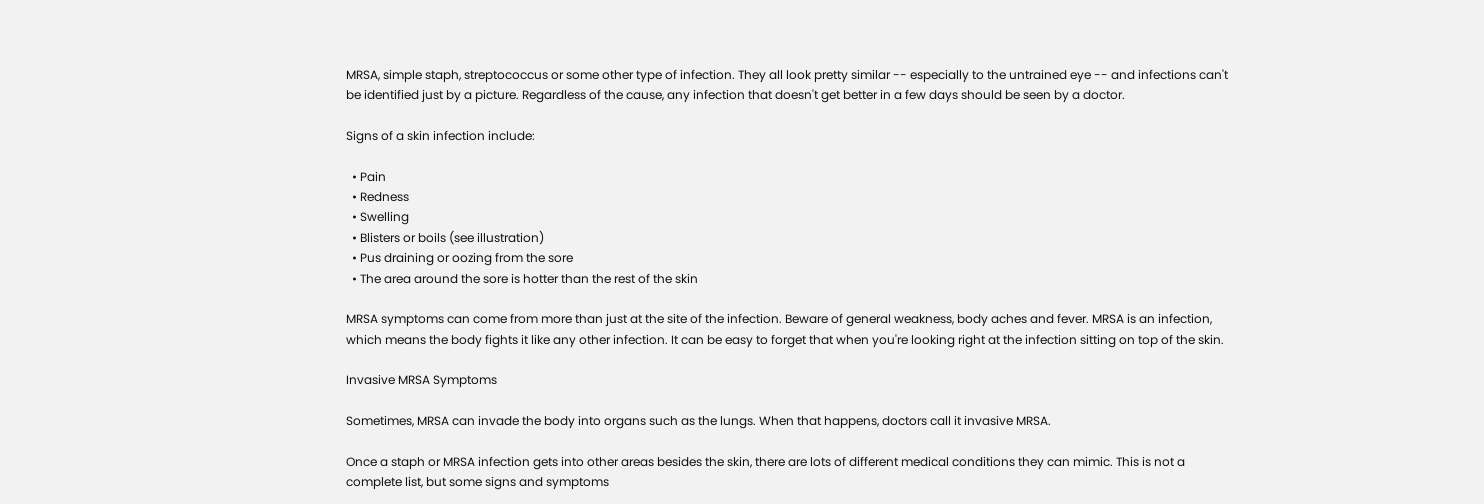MRSA, simple staph, streptococcus or some other type of infection. They all look pretty similar -- especially to the untrained eye -- and infections can't be identified just by a picture. Regardless of the cause, any infection that doesn't get better in a few days should be seen by a doctor.

Signs of a skin infection include:

  • Pain
  • Redness
  • Swelling
  • Blisters or boils (see illustration)
  • Pus draining or oozing from the sore
  • The area around the sore is hotter than the rest of the skin

MRSA symptoms can come from more than just at the site of the infection. Beware of general weakness, body aches and fever. MRSA is an infection, which means the body fights it like any other infection. It can be easy to forget that when you're looking right at the infection sitting on top of the skin.

Invasive MRSA Symptoms

Sometimes, MRSA can invade the body into organs such as the lungs. When that happens, doctors call it invasive MRSA.

Once a staph or MRSA infection gets into other areas besides the skin, there are lots of different medical conditions they can mimic. This is not a complete list, but some signs and symptoms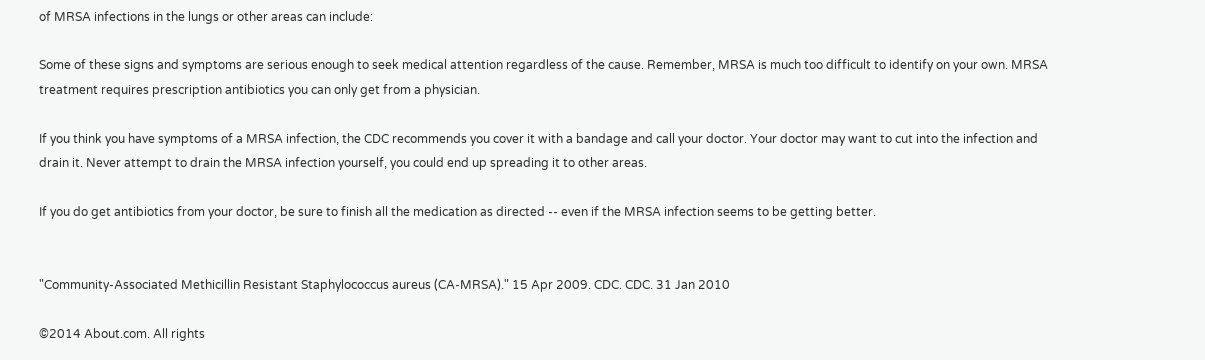of MRSA infections in the lungs or other areas can include:

Some of these signs and symptoms are serious enough to seek medical attention regardless of the cause. Remember, MRSA is much too difficult to identify on your own. MRSA treatment requires prescription antibiotics you can only get from a physician.

If you think you have symptoms of a MRSA infection, the CDC recommends you cover it with a bandage and call your doctor. Your doctor may want to cut into the infection and drain it. Never attempt to drain the MRSA infection yourself, you could end up spreading it to other areas.

If you do get antibiotics from your doctor, be sure to finish all the medication as directed -- even if the MRSA infection seems to be getting better.


"Community-Associated Methicillin Resistant Staphylococcus aureus (CA-MRSA)." 15 Apr 2009. CDC. CDC. 31 Jan 2010

©2014 About.com. All rights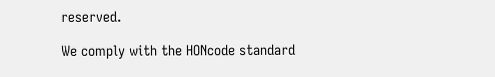reserved.

We comply with the HONcode standard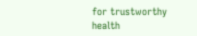for trustworthy health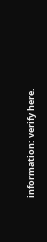information: verify here.